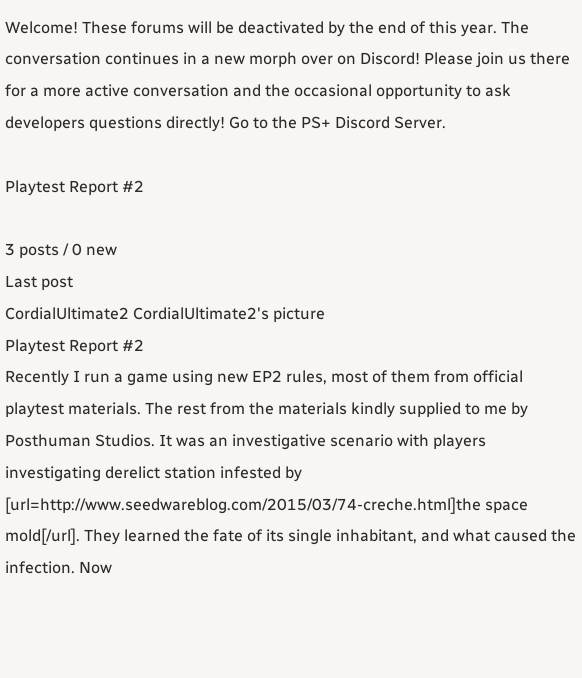Welcome! These forums will be deactivated by the end of this year. The conversation continues in a new morph over on Discord! Please join us there for a more active conversation and the occasional opportunity to ask developers questions directly! Go to the PS+ Discord Server.

Playtest Report #2

3 posts / 0 new
Last post
CordialUltimate2 CordialUltimate2's picture
Playtest Report #2
Recently I run a game using new EP2 rules, most of them from official playtest materials. The rest from the materials kindly supplied to me by Posthuman Studios. It was an investigative scenario with players investigating derelict station infested by [url=http://www.seedwareblog.com/2015/03/74-creche.html]the space mold[/url]. They learned the fate of its single inhabitant, and what caused the infection. Now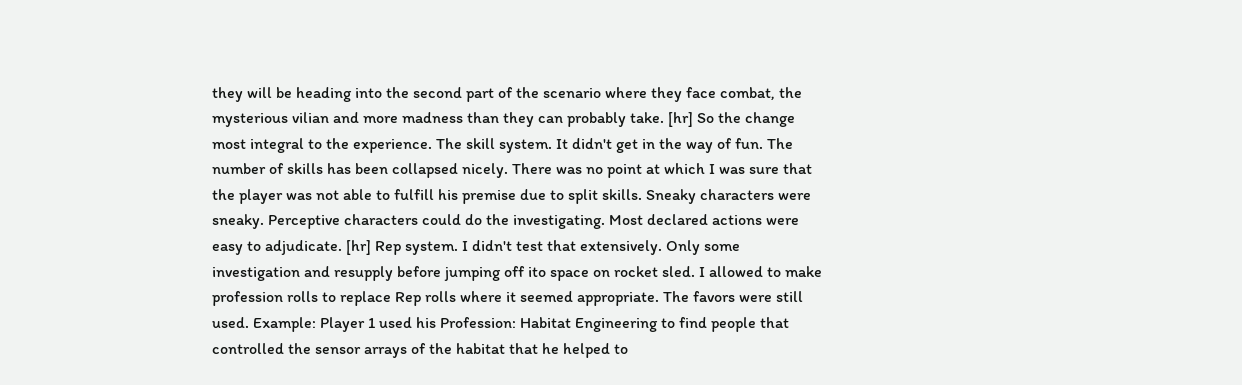they will be heading into the second part of the scenario where they face combat, the mysterious vilian and more madness than they can probably take. [hr] So the change most integral to the experience. The skill system. It didn't get in the way of fun. The number of skills has been collapsed nicely. There was no point at which I was sure that the player was not able to fulfill his premise due to split skills. Sneaky characters were sneaky. Perceptive characters could do the investigating. Most declared actions were easy to adjudicate. [hr] Rep system. I didn't test that extensively. Only some investigation and resupply before jumping off ito space on rocket sled. I allowed to make profession rolls to replace Rep rolls where it seemed appropriate. The favors were still used. Example: Player 1 used his Profession: Habitat Engineering to find people that controlled the sensor arrays of the habitat that he helped to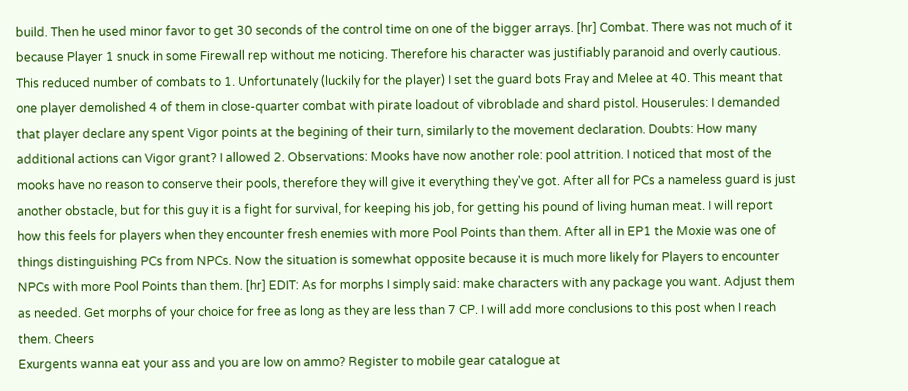build. Then he used minor favor to get 30 seconds of the control time on one of the bigger arrays. [hr] Combat. There was not much of it because Player 1 snuck in some Firewall rep without me noticing. Therefore his character was justifiably paranoid and overly cautious. This reduced number of combats to 1. Unfortunately (luckily for the player) I set the guard bots Fray and Melee at 40. This meant that one player demolished 4 of them in close-quarter combat with pirate loadout of vibroblade and shard pistol. Houserules: I demanded that player declare any spent Vigor points at the begining of their turn, similarly to the movement declaration. Doubts: How many additional actions can Vigor grant? I allowed 2. Observations: Mooks have now another role: pool attrition. I noticed that most of the mooks have no reason to conserve their pools, therefore they will give it everything they've got. After all for PCs a nameless guard is just another obstacle, but for this guy it is a fight for survival, for keeping his job, for getting his pound of living human meat. I will report how this feels for players when they encounter fresh enemies with more Pool Points than them. After all in EP1 the Moxie was one of things distinguishing PCs from NPCs. Now the situation is somewhat opposite because it is much more likely for Players to encounter NPCs with more Pool Points than them. [hr] EDIT: As for morphs I simply said: make characters with any package you want. Adjust them as needed. Get morphs of your choice for free as long as they are less than 7 CP. I will add more conclusions to this post when I reach them. Cheers
Exurgents wanna eat your ass and you are low on ammo? Register to mobile gear catalogue at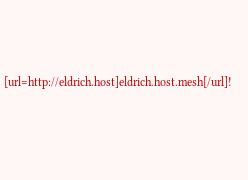[url=http://eldrich.host]eldrich.host.mesh[/url]!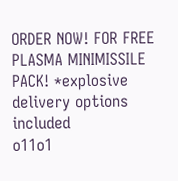ORDER NOW! FOR FREE PLASMA MINIMISSILE PACK! *explosive delivery options included
o11o1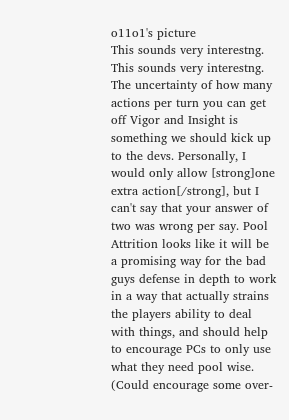o11o1's picture
This sounds very interestng.
This sounds very interestng. The uncertainty of how many actions per turn you can get off Vigor and Insight is something we should kick up to the devs. Personally, I would only allow [strong]one extra action[/strong], but I can't say that your answer of two was wrong per say. Pool Attrition looks like it will be a promising way for the bad guys defense in depth to work in a way that actually strains the players ability to deal with things, and should help to encourage PCs to only use what they need pool wise. (Could encourage some over-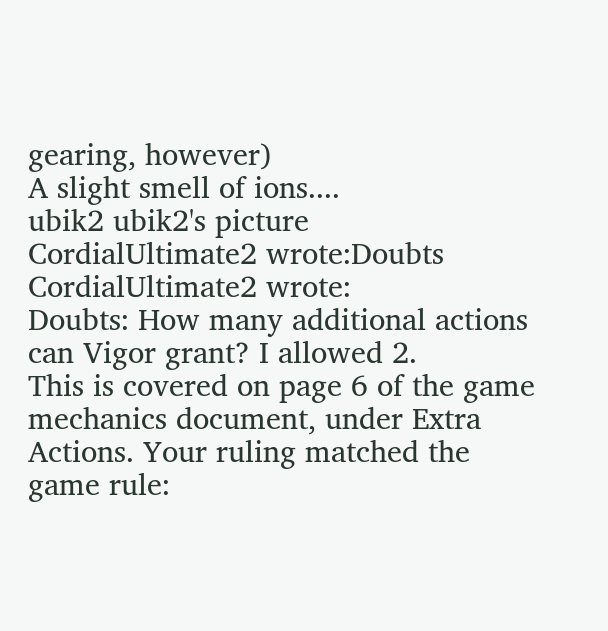gearing, however)
A slight smell of ions....
ubik2 ubik2's picture
CordialUltimate2 wrote:Doubts
CordialUltimate2 wrote:
Doubts: How many additional actions can Vigor grant? I allowed 2.
This is covered on page 6 of the game mechanics document, under Extra Actions. Your ruling matched the game rule: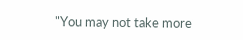"You may not take more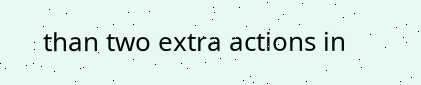than two extra actions in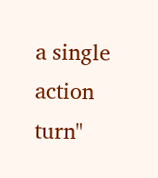a single action turn"